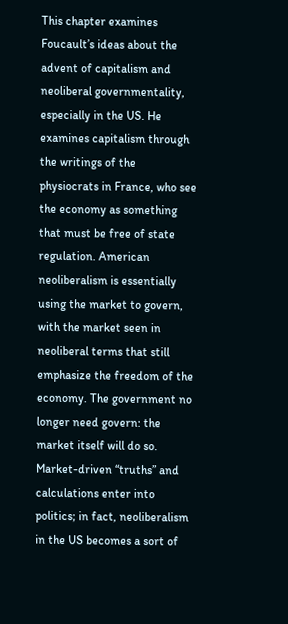This chapter examines Foucault’s ideas about the advent of capitalism and neoliberal governmentality, especially in the US. He examines capitalism through the writings of the physiocrats in France, who see the economy as something that must be free of state regulation. American neoliberalism is essentially using the market to govern, with the market seen in neoliberal terms that still emphasize the freedom of the economy. The government no longer need govern: the market itself will do so. Market-driven “truths” and calculations enter into politics; in fact, neoliberalism in the US becomes a sort of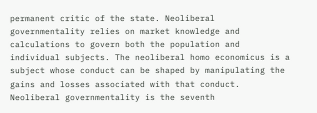permanent critic of the state. Neoliberal governmentality relies on market knowledge and calculations to govern both the population and individual subjects. The neoliberal homo economicus is a subject whose conduct can be shaped by manipulating the gains and losses associated with that conduct. Neoliberal governmentality is the seventh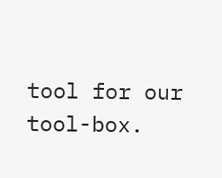tool for our tool-box.